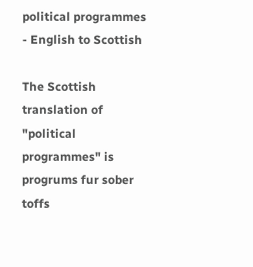political programmes - English to Scottish

The Scottish translation of "political programmes" is
progrums fur sober toffs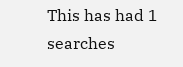This has had 1 searches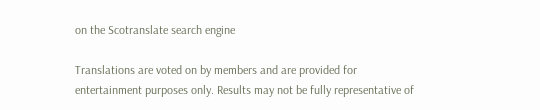on the Scotranslate search engine

Translations are voted on by members and are provided for entertainment purposes only. Results may not be fully representative of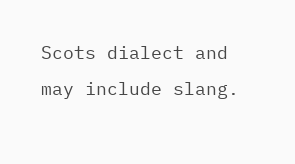Scots dialect and may include slang.